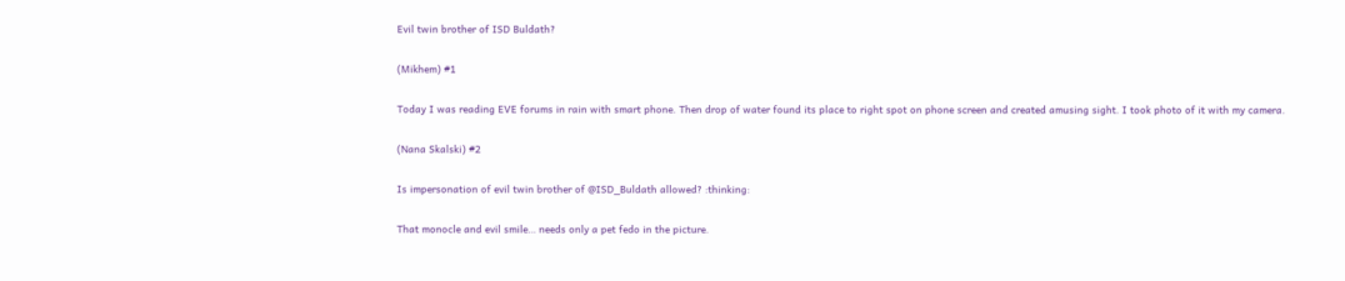Evil twin brother of ISD Buldath?

(Mikhem) #1

Today I was reading EVE forums in rain with smart phone. Then drop of water found its place to right spot on phone screen and created amusing sight. I took photo of it with my camera.

(Nana Skalski) #2

Is impersonation of evil twin brother of @ISD_Buldath allowed? :thinking:

That monocle and evil smile… needs only a pet fedo in the picture.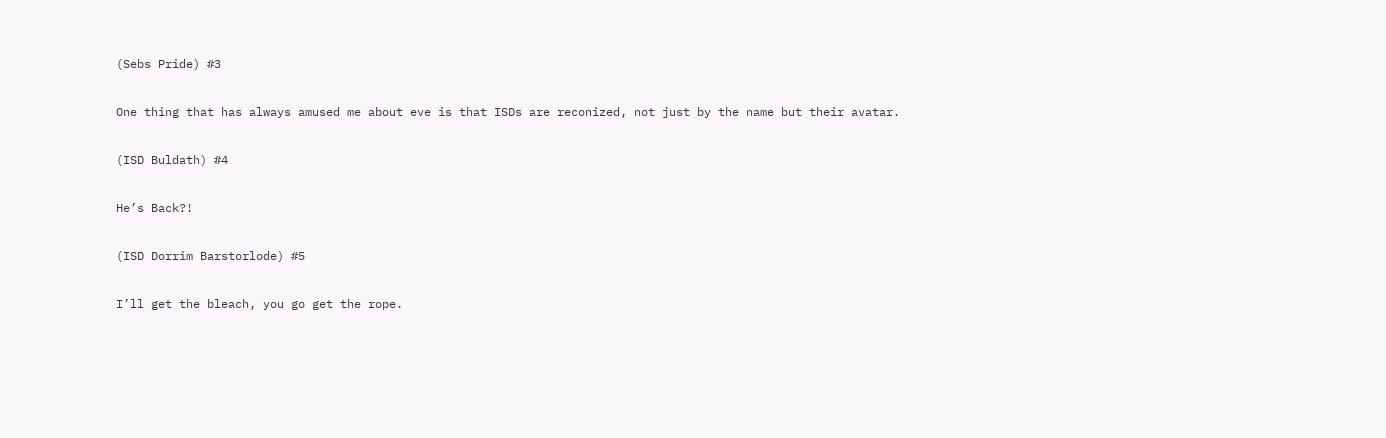(Sebs Pride) #3

One thing that has always amused me about eve is that ISDs are reconized, not just by the name but their avatar.

(ISD Buldath) #4

He’s Back?!

(ISD Dorrim Barstorlode) #5

I’ll get the bleach, you go get the rope.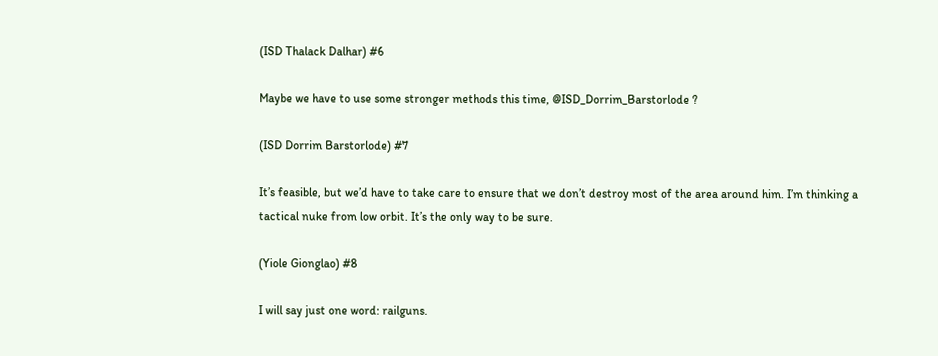(ISD Thalack Dalhar) #6

Maybe we have to use some stronger methods this time, @ISD_Dorrim_Barstorlode ?

(ISD Dorrim Barstorlode) #7

It’s feasible, but we’d have to take care to ensure that we don’t destroy most of the area around him. I’m thinking a tactical nuke from low orbit. It’s the only way to be sure.

(Yiole Gionglao) #8

I will say just one word: railguns.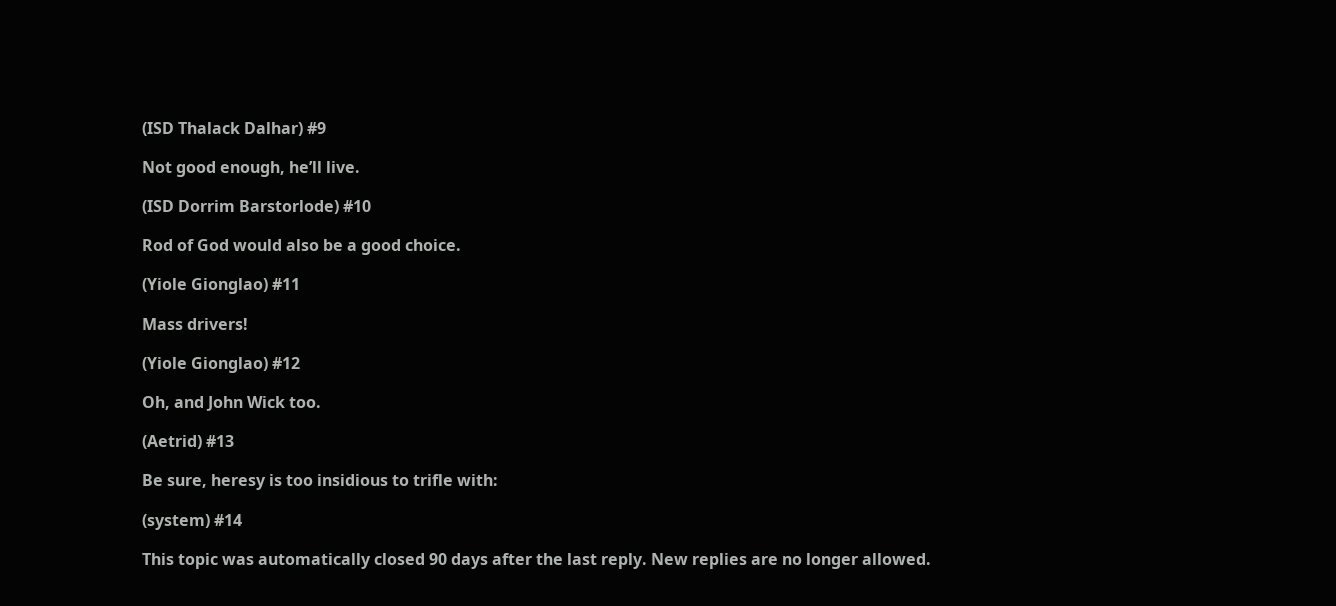(ISD Thalack Dalhar) #9

Not good enough, he’ll live.

(ISD Dorrim Barstorlode) #10

Rod of God would also be a good choice.

(Yiole Gionglao) #11

Mass drivers!

(Yiole Gionglao) #12

Oh, and John Wick too.

(Aetrid) #13

Be sure, heresy is too insidious to trifle with:

(system) #14

This topic was automatically closed 90 days after the last reply. New replies are no longer allowed.